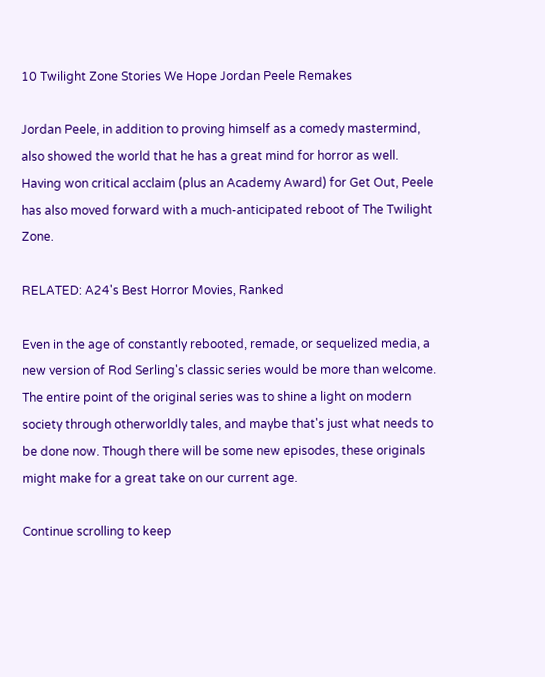10 Twilight Zone Stories We Hope Jordan Peele Remakes

Jordan Peele, in addition to proving himself as a comedy mastermind, also showed the world that he has a great mind for horror as well. Having won critical acclaim (plus an Academy Award) for Get Out, Peele has also moved forward with a much-anticipated reboot of The Twilight Zone.

RELATED: A24's Best Horror Movies, Ranked

Even in the age of constantly rebooted, remade, or sequelized media, a new version of Rod Serling's classic series would be more than welcome. The entire point of the original series was to shine a light on modern society through otherworldly tales, and maybe that's just what needs to be done now. Though there will be some new episodes, these originals might make for a great take on our current age.

Continue scrolling to keep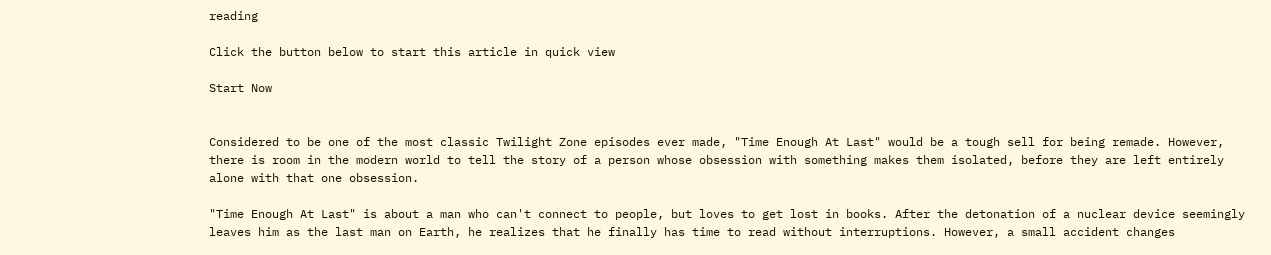reading

Click the button below to start this article in quick view

Start Now


Considered to be one of the most classic Twilight Zone episodes ever made, "Time Enough At Last" would be a tough sell for being remade. However, there is room in the modern world to tell the story of a person whose obsession with something makes them isolated, before they are left entirely alone with that one obsession.

"Time Enough At Last" is about a man who can't connect to people, but loves to get lost in books. After the detonation of a nuclear device seemingly leaves him as the last man on Earth, he realizes that he finally has time to read without interruptions. However, a small accident changes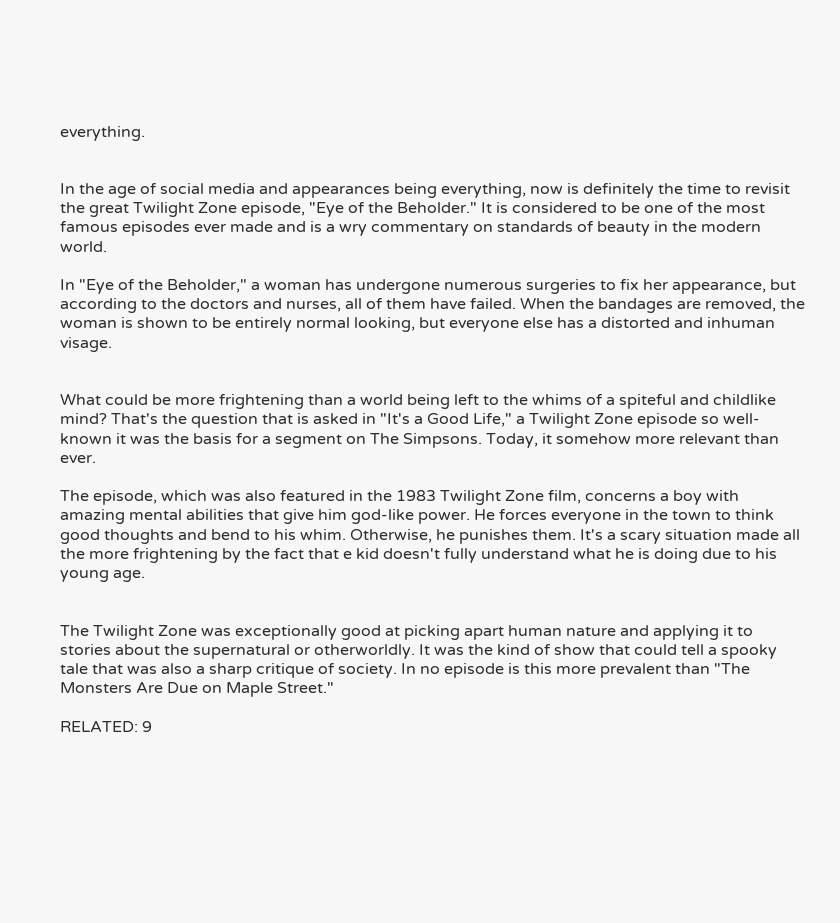everything.


In the age of social media and appearances being everything, now is definitely the time to revisit the great Twilight Zone episode, "Eye of the Beholder." It is considered to be one of the most famous episodes ever made and is a wry commentary on standards of beauty in the modern world.

In "Eye of the Beholder," a woman has undergone numerous surgeries to fix her appearance, but according to the doctors and nurses, all of them have failed. When the bandages are removed, the woman is shown to be entirely normal looking, but everyone else has a distorted and inhuman visage.


What could be more frightening than a world being left to the whims of a spiteful and childlike mind? That's the question that is asked in "It's a Good Life," a Twilight Zone episode so well-known it was the basis for a segment on The Simpsons. Today, it somehow more relevant than ever.

The episode, which was also featured in the 1983 Twilight Zone film, concerns a boy with amazing mental abilities that give him god-like power. He forces everyone in the town to think good thoughts and bend to his whim. Otherwise, he punishes them. It's a scary situation made all the more frightening by the fact that e kid doesn't fully understand what he is doing due to his young age.


The Twilight Zone was exceptionally good at picking apart human nature and applying it to stories about the supernatural or otherworldly. It was the kind of show that could tell a spooky tale that was also a sharp critique of society. In no episode is this more prevalent than "The Monsters Are Due on Maple Street."

RELATED: 9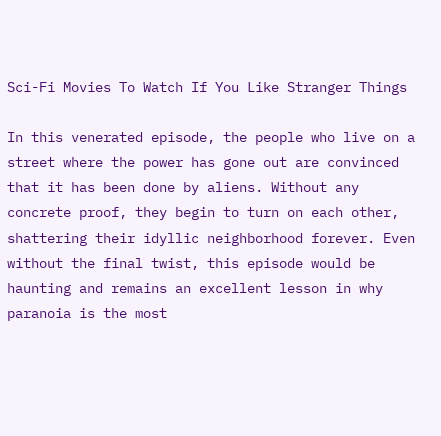Sci-Fi Movies To Watch If You Like Stranger Things

In this venerated episode, the people who live on a street where the power has gone out are convinced that it has been done by aliens. Without any concrete proof, they begin to turn on each other, shattering their idyllic neighborhood forever. Even without the final twist, this episode would be haunting and remains an excellent lesson in why paranoia is the most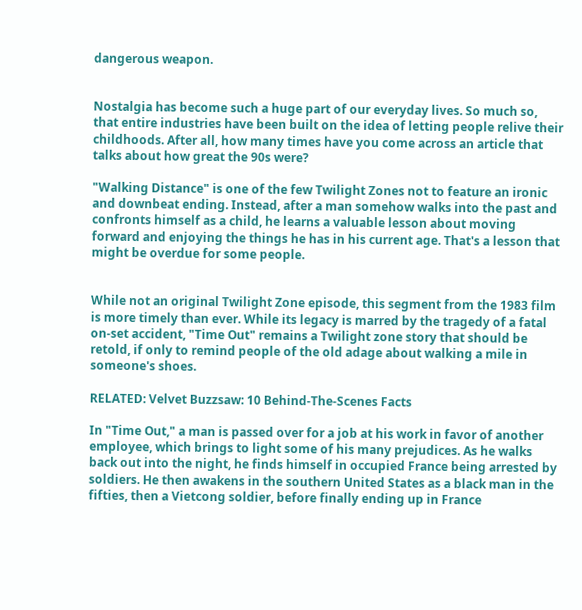dangerous weapon.


Nostalgia has become such a huge part of our everyday lives. So much so, that entire industries have been built on the idea of letting people relive their childhoods. After all, how many times have you come across an article that talks about how great the 90s were?

"Walking Distance" is one of the few Twilight Zones not to feature an ironic and downbeat ending. Instead, after a man somehow walks into the past and confronts himself as a child, he learns a valuable lesson about moving forward and enjoying the things he has in his current age. That's a lesson that might be overdue for some people.


While not an original Twilight Zone episode, this segment from the 1983 film is more timely than ever. While its legacy is marred by the tragedy of a fatal on-set accident, "Time Out" remains a Twilight zone story that should be retold, if only to remind people of the old adage about walking a mile in someone's shoes.

RELATED: Velvet Buzzsaw: 10 Behind-The-Scenes Facts

In "Time Out," a man is passed over for a job at his work in favor of another employee, which brings to light some of his many prejudices. As he walks back out into the night, he finds himself in occupied France being arrested by soldiers. He then awakens in the southern United States as a black man in the fifties, then a Vietcong soldier, before finally ending up in France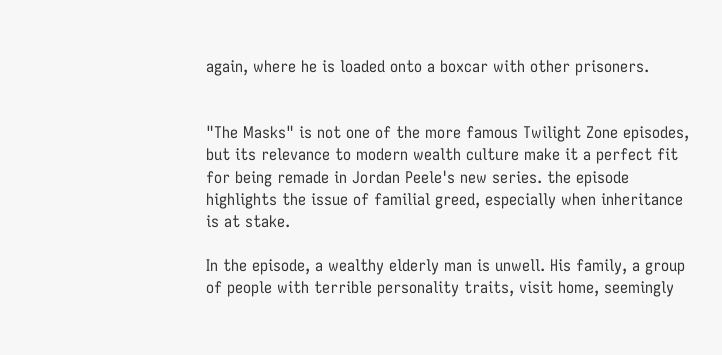again, where he is loaded onto a boxcar with other prisoners.


"The Masks" is not one of the more famous Twilight Zone episodes, but its relevance to modern wealth culture make it a perfect fit for being remade in Jordan Peele's new series. the episode highlights the issue of familial greed, especially when inheritance is at stake.

In the episode, a wealthy elderly man is unwell. His family, a group of people with terrible personality traits, visit home, seemingly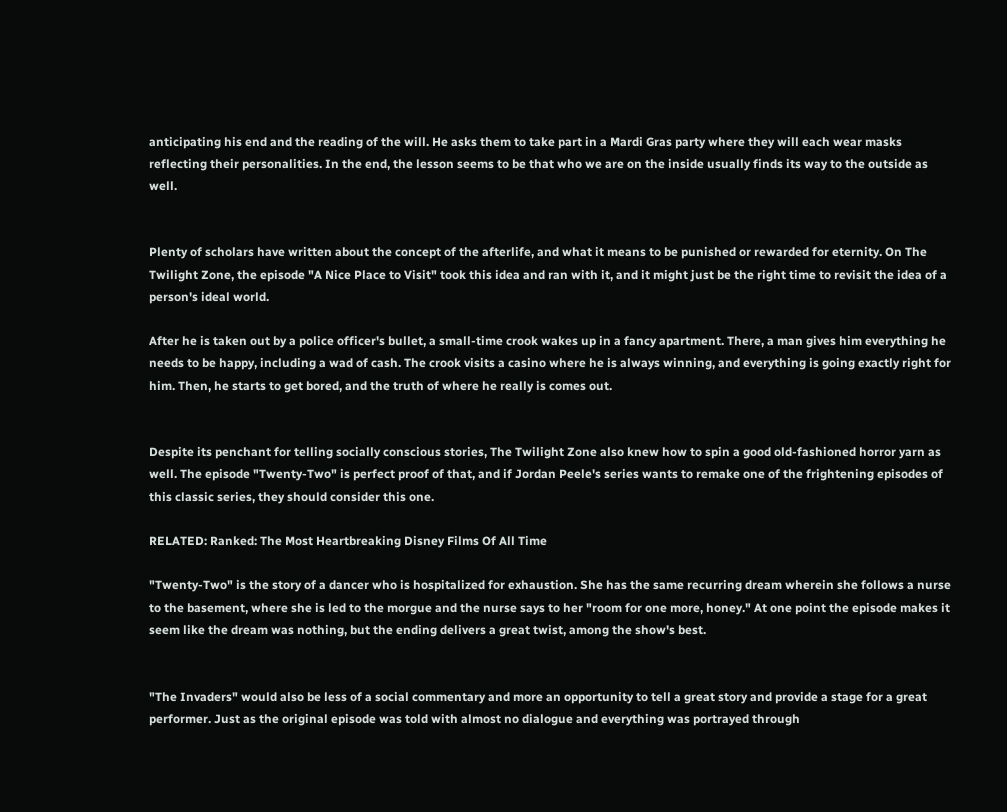anticipating his end and the reading of the will. He asks them to take part in a Mardi Gras party where they will each wear masks reflecting their personalities. In the end, the lesson seems to be that who we are on the inside usually finds its way to the outside as well.


Plenty of scholars have written about the concept of the afterlife, and what it means to be punished or rewarded for eternity. On The Twilight Zone, the episode "A Nice Place to Visit" took this idea and ran with it, and it might just be the right time to revisit the idea of a person's ideal world.

After he is taken out by a police officer's bullet, a small-time crook wakes up in a fancy apartment. There, a man gives him everything he needs to be happy, including a wad of cash. The crook visits a casino where he is always winning, and everything is going exactly right for him. Then, he starts to get bored, and the truth of where he really is comes out.


Despite its penchant for telling socially conscious stories, The Twilight Zone also knew how to spin a good old-fashioned horror yarn as well. The episode "Twenty-Two" is perfect proof of that, and if Jordan Peele's series wants to remake one of the frightening episodes of this classic series, they should consider this one.

RELATED: Ranked: The Most Heartbreaking Disney Films Of All Time

"Twenty-Two" is the story of a dancer who is hospitalized for exhaustion. She has the same recurring dream wherein she follows a nurse to the basement, where she is led to the morgue and the nurse says to her "room for one more, honey." At one point the episode makes it seem like the dream was nothing, but the ending delivers a great twist, among the show's best.


"The Invaders" would also be less of a social commentary and more an opportunity to tell a great story and provide a stage for a great performer. Just as the original episode was told with almost no dialogue and everything was portrayed through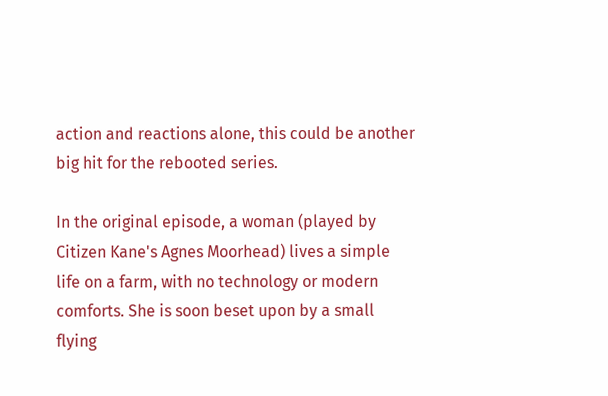action and reactions alone, this could be another big hit for the rebooted series.

In the original episode, a woman (played by Citizen Kane's Agnes Moorhead) lives a simple life on a farm, with no technology or modern comforts. She is soon beset upon by a small flying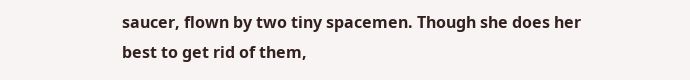saucer, flown by two tiny spacemen. Though she does her best to get rid of them,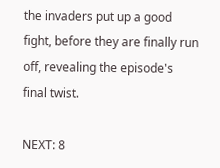the invaders put up a good fight, before they are finally run off, revealing the episode's final twist.

NEXT: 8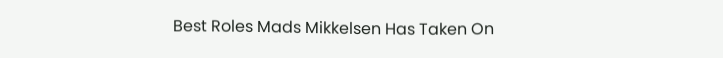Best Roles Mads Mikkelsen Has Taken On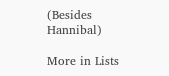(Besides Hannibal)

More in Lists